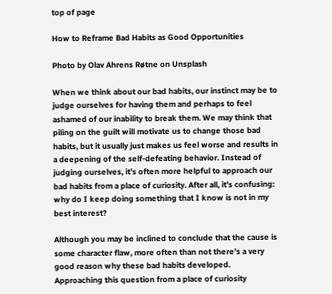top of page

How to Reframe Bad Habits as Good Opportunities

Photo by Olav Ahrens Røtne on Unsplash

When we think about our bad habits, our instinct may be to judge ourselves for having them and perhaps to feel ashamed of our inability to break them. We may think that piling on the guilt will motivate us to change those bad habits, but it usually just makes us feel worse and results in a deepening of the self-defeating behavior. Instead of judging ourselves, it’s often more helpful to approach our bad habits from a place of curiosity. After all, it’s confusing: why do I keep doing something that I know is not in my best interest?

Although you may be inclined to conclude that the cause is some character flaw, more often than not there’s a very good reason why these bad habits developed. Approaching this question from a place of curiosity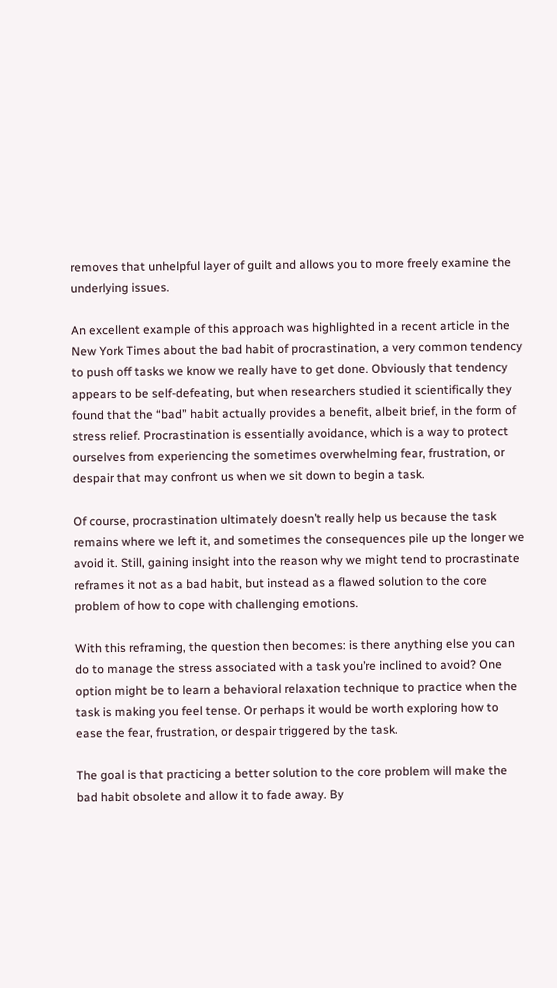removes that unhelpful layer of guilt and allows you to more freely examine the underlying issues.

An excellent example of this approach was highlighted in a recent article in the New York Times about the bad habit of procrastination, a very common tendency to push off tasks we know we really have to get done. Obviously that tendency appears to be self-defeating, but when researchers studied it scientifically they found that the “bad” habit actually provides a benefit, albeit brief, in the form of stress relief. Procrastination is essentially avoidance, which is a way to protect ourselves from experiencing the sometimes overwhelming fear, frustration, or despair that may confront us when we sit down to begin a task.

Of course, procrastination ultimately doesn’t really help us because the task remains where we left it, and sometimes the consequences pile up the longer we avoid it. Still, gaining insight into the reason why we might tend to procrastinate reframes it not as a bad habit, but instead as a flawed solution to the core problem of how to cope with challenging emotions.

With this reframing, the question then becomes: is there anything else you can do to manage the stress associated with a task you’re inclined to avoid? One option might be to learn a behavioral relaxation technique to practice when the task is making you feel tense. Or perhaps it would be worth exploring how to ease the fear, frustration, or despair triggered by the task.

The goal is that practicing a better solution to the core problem will make the bad habit obsolete and allow it to fade away. By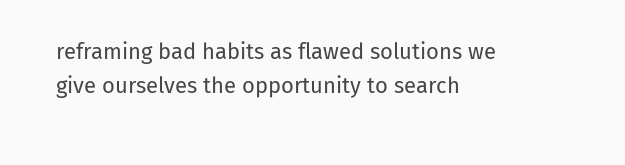reframing bad habits as flawed solutions we give ourselves the opportunity to search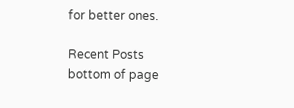for better ones.

Recent Posts
bottom of page